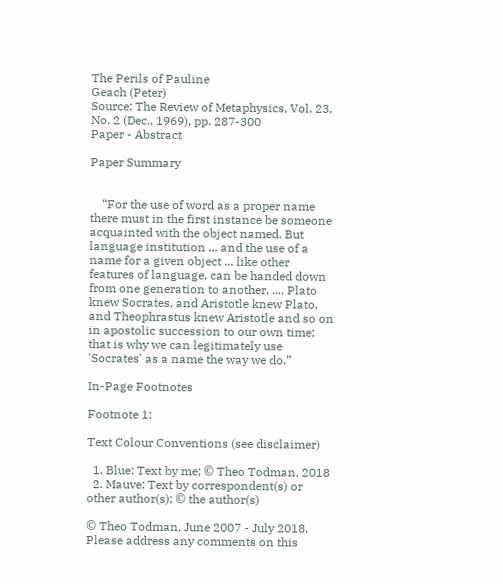The Perils of Pauline
Geach (Peter)
Source: The Review of Metaphysics, Vol. 23, No. 2 (Dec., 1969), pp. 287-300
Paper - Abstract

Paper Summary


    “For the use of word as a proper name there must in the first instance be someone acquainted with the object named. But language institution ... and the use of a name for a given object ... like other features of language, can be handed down from one generation to another, .... Plato knew Socrates, and Aristotle knew Plato, and Theophrastus knew Aristotle and so on in apostolic succession to our own time; that is why we can legitimately use 'Socrates' as a name the way we do.”

In-Page Footnotes

Footnote 1:

Text Colour Conventions (see disclaimer)

  1. Blue: Text by me; © Theo Todman, 2018
  2. Mauve: Text by correspondent(s) or other author(s); © the author(s)

© Theo Todman, June 2007 - July 2018. Please address any comments on this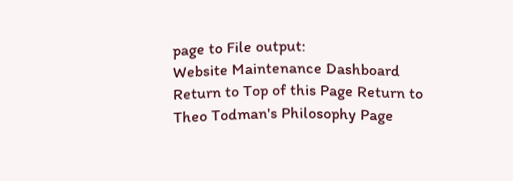page to File output:
Website Maintenance Dashboard
Return to Top of this Page Return to Theo Todman's Philosophy Page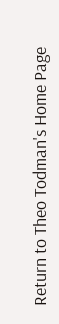Return to Theo Todman's Home Page